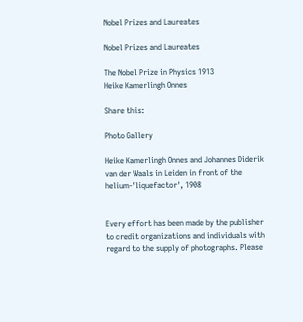Nobel Prizes and Laureates

Nobel Prizes and Laureates

The Nobel Prize in Physics 1913
Heike Kamerlingh Onnes

Share this:

Photo Gallery

Heike Kamerlingh Onnes and Johannes Diderik van der Waals in Leiden in front of the helium-'liquefactor', 1908


Every effort has been made by the publisher to credit organizations and individuals with regard to the supply of photographs. Please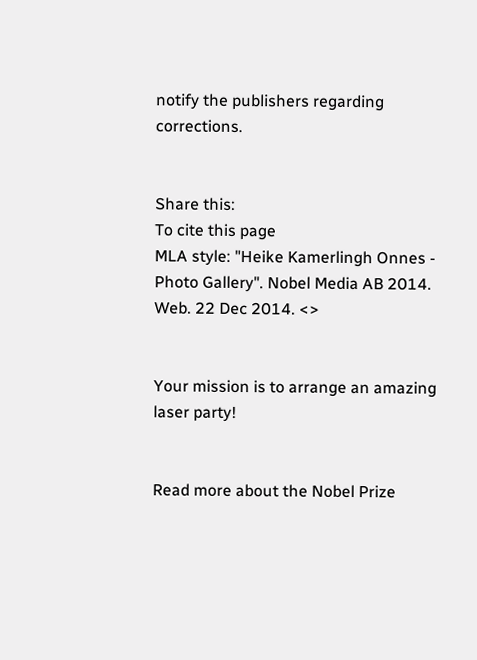notify the publishers regarding corrections.


Share this:
To cite this page
MLA style: "Heike Kamerlingh Onnes - Photo Gallery". Nobel Media AB 2014. Web. 22 Dec 2014. <>


Your mission is to arrange an amazing laser party!


Read more about the Nobel Prize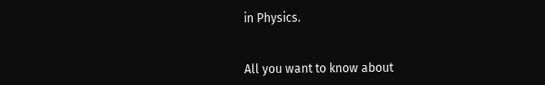in Physics.


All you want to know about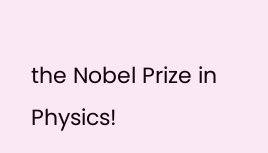the Nobel Prize in Physics!